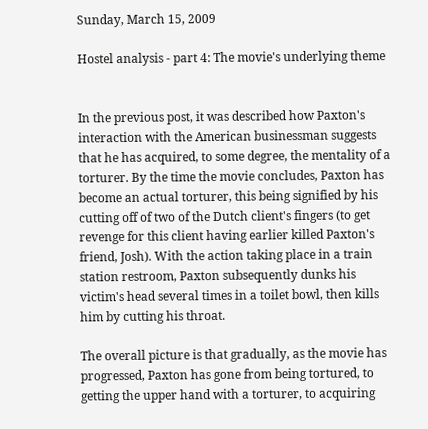Sunday, March 15, 2009

Hostel analysis - part 4: The movie's underlying theme


In the previous post, it was described how Paxton's interaction with the American businessman suggests that he has acquired, to some degree, the mentality of a torturer. By the time the movie concludes, Paxton has become an actual torturer, this being signified by his cutting off of two of the Dutch client's fingers (to get revenge for this client having earlier killed Paxton's friend, Josh). With the action taking place in a train station restroom, Paxton subsequently dunks his victim's head several times in a toilet bowl, then kills him by cutting his throat.

The overall picture is that gradually, as the movie has progressed, Paxton has gone from being tortured, to getting the upper hand with a torturer, to acquiring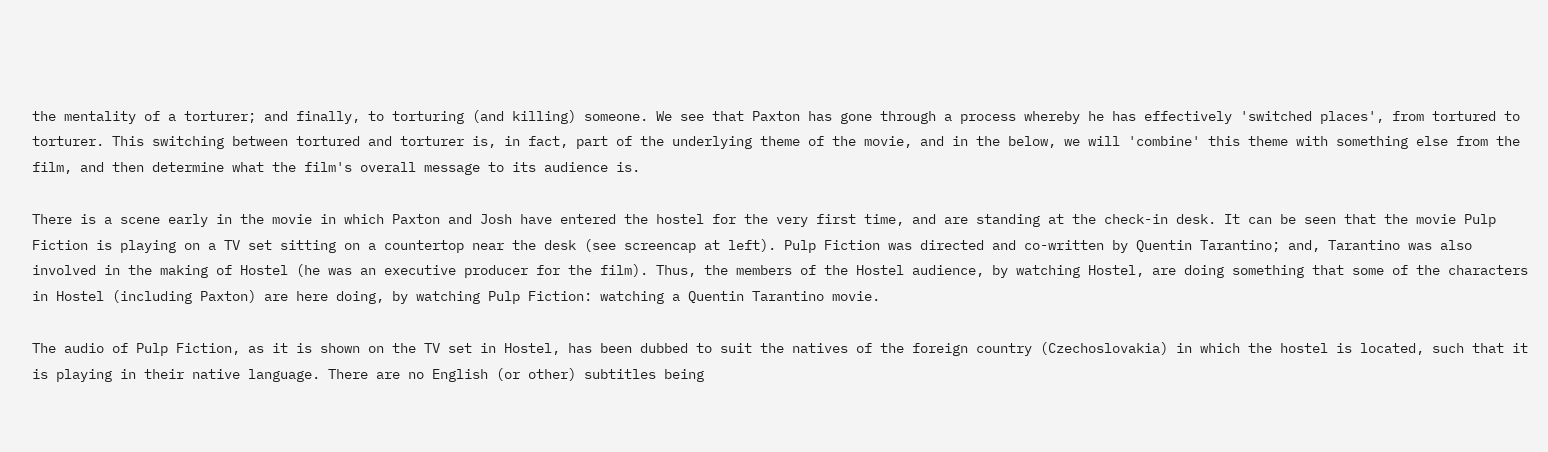the mentality of a torturer; and finally, to torturing (and killing) someone. We see that Paxton has gone through a process whereby he has effectively 'switched places', from tortured to torturer. This switching between tortured and torturer is, in fact, part of the underlying theme of the movie, and in the below, we will 'combine' this theme with something else from the film, and then determine what the film's overall message to its audience is.

There is a scene early in the movie in which Paxton and Josh have entered the hostel for the very first time, and are standing at the check-in desk. It can be seen that the movie Pulp Fiction is playing on a TV set sitting on a countertop near the desk (see screencap at left). Pulp Fiction was directed and co-written by Quentin Tarantino; and, Tarantino was also involved in the making of Hostel (he was an executive producer for the film). Thus, the members of the Hostel audience, by watching Hostel, are doing something that some of the characters in Hostel (including Paxton) are here doing, by watching Pulp Fiction: watching a Quentin Tarantino movie.

The audio of Pulp Fiction, as it is shown on the TV set in Hostel, has been dubbed to suit the natives of the foreign country (Czechoslovakia) in which the hostel is located, such that it is playing in their native language. There are no English (or other) subtitles being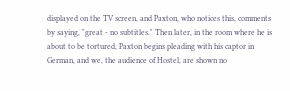displayed on the TV screen, and Paxton, who notices this, comments by saying, "great - no subtitles." Then later, in the room where he is about to be tortured, Paxton begins pleading with his captor in German, and we, the audience of Hostel, are shown no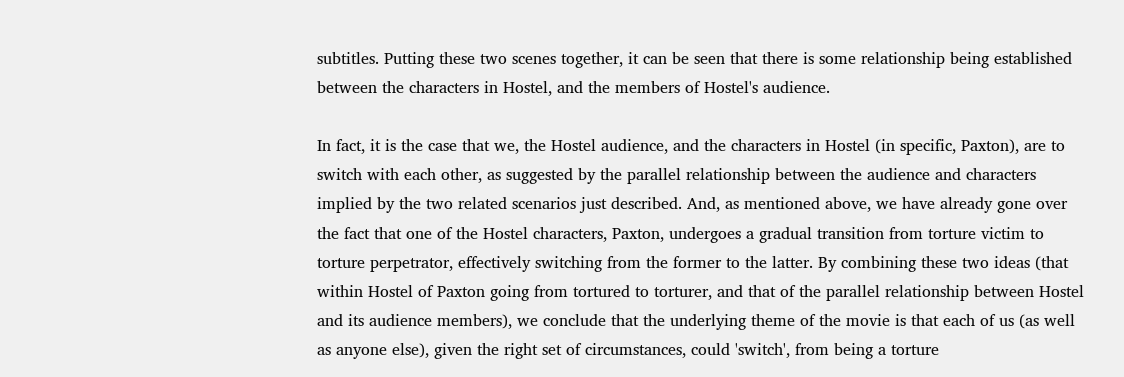subtitles. Putting these two scenes together, it can be seen that there is some relationship being established between the characters in Hostel, and the members of Hostel's audience.

In fact, it is the case that we, the Hostel audience, and the characters in Hostel (in specific, Paxton), are to switch with each other, as suggested by the parallel relationship between the audience and characters implied by the two related scenarios just described. And, as mentioned above, we have already gone over the fact that one of the Hostel characters, Paxton, undergoes a gradual transition from torture victim to torture perpetrator, effectively switching from the former to the latter. By combining these two ideas (that within Hostel of Paxton going from tortured to torturer, and that of the parallel relationship between Hostel and its audience members), we conclude that the underlying theme of the movie is that each of us (as well as anyone else), given the right set of circumstances, could 'switch', from being a torture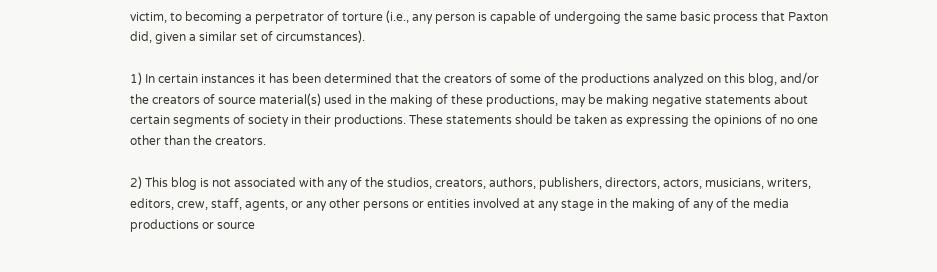victim, to becoming a perpetrator of torture (i.e., any person is capable of undergoing the same basic process that Paxton did, given a similar set of circumstances).

1) In certain instances it has been determined that the creators of some of the productions analyzed on this blog, and/or the creators of source material(s) used in the making of these productions, may be making negative statements about certain segments of society in their productions. These statements should be taken as expressing the opinions of no one other than the creators.

2) This blog is not associated with any of the studios, creators, authors, publishers, directors, actors, musicians, writers, editors, crew, staff, agents, or any other persons or entities involved at any stage in the making of any of the media productions or source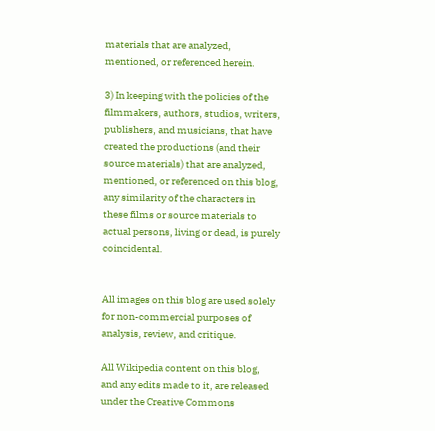materials that are analyzed, mentioned, or referenced herein.

3) In keeping with the policies of the filmmakers, authors, studios, writers, publishers, and musicians, that have created the productions (and their source materials) that are analyzed, mentioned, or referenced on this blog, any similarity of the characters in these films or source materials to actual persons, living or dead, is purely coincidental.


All images on this blog are used solely for non-commercial purposes of analysis, review, and critique.

All Wikipedia content on this blog, and any edits made to it, are released under the Creative Commons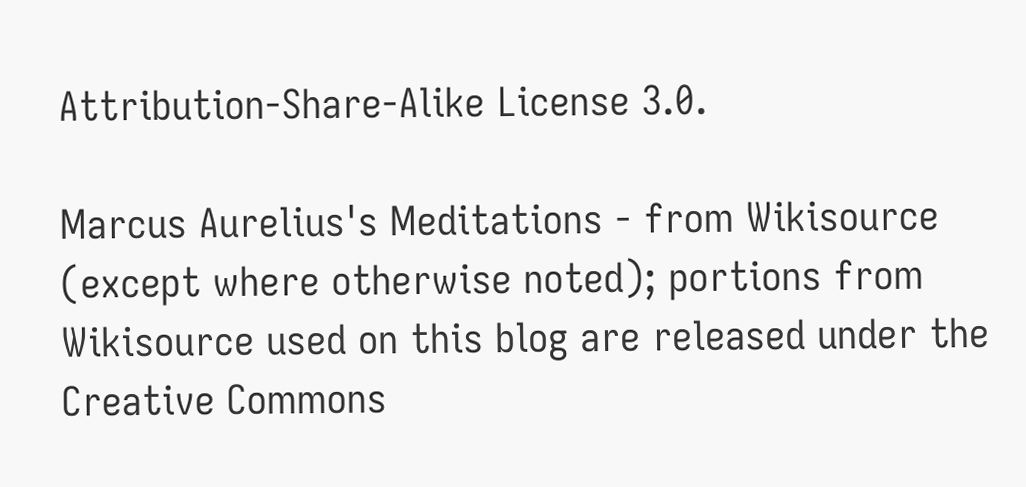Attribution-Share-Alike License 3.0.

Marcus Aurelius's Meditations - from Wikisource (except where otherwise noted); portions from Wikisource used on this blog are released under the Creative Commons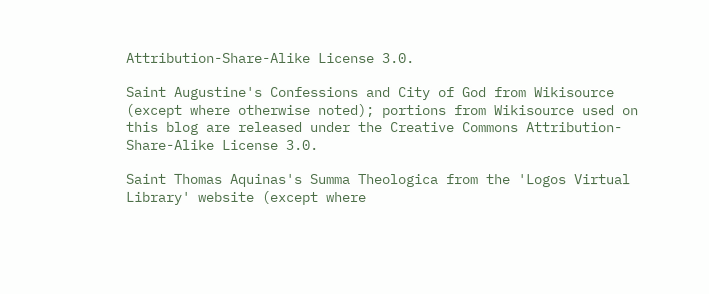Attribution-Share-Alike License 3.0.

Saint Augustine's Confessions and City of God from Wikisource (except where otherwise noted); portions from Wikisource used on this blog are released under the Creative Commons Attribution-Share-Alike License 3.0.

Saint Thomas Aquinas's Summa Theologica from the 'Logos Virtual Library' website (except where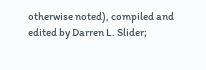otherwise noted), compiled and edited by Darren L. Slider;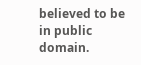believed to be in public domain.